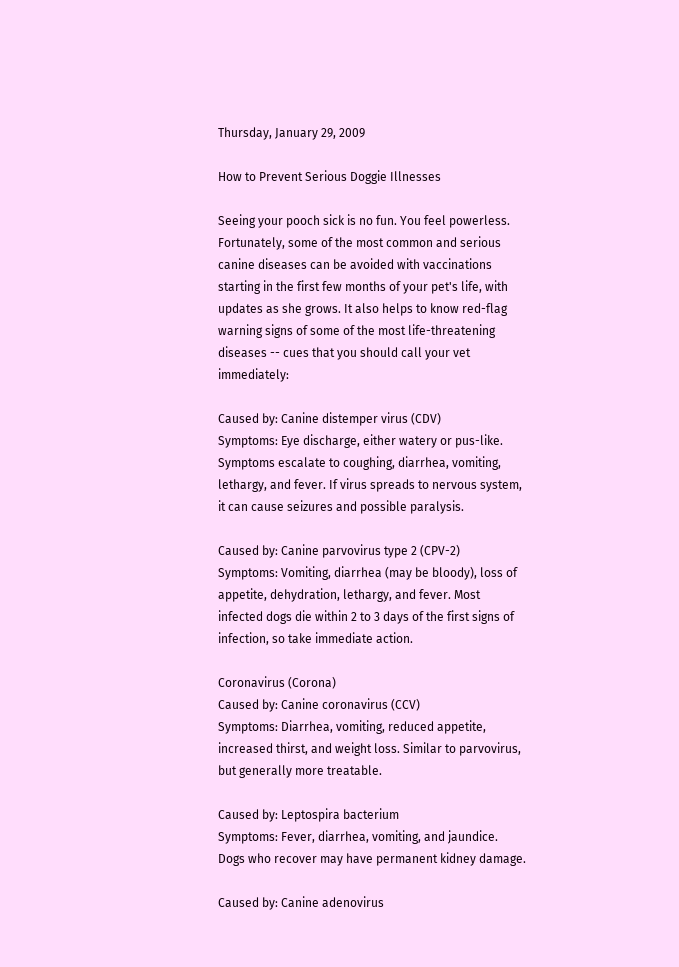Thursday, January 29, 2009

How to Prevent Serious Doggie Illnesses

Seeing your pooch sick is no fun. You feel powerless. Fortunately, some of the most common and serious canine diseases can be avoided with vaccinations starting in the first few months of your pet's life, with updates as she grows. It also helps to know red-flag warning signs of some of the most life-threatening diseases -- cues that you should call your vet immediately:

Caused by: Canine distemper virus (CDV)
Symptoms: Eye discharge, either watery or pus-like. Symptoms escalate to coughing, diarrhea, vomiting, lethargy, and fever. If virus spreads to nervous system, it can cause seizures and possible paralysis.

Caused by: Canine parvovirus type 2 (CPV-2)
Symptoms: Vomiting, diarrhea (may be bloody), loss of appetite, dehydration, lethargy, and fever. Most infected dogs die within 2 to 3 days of the first signs of infection, so take immediate action.

Coronavirus (Corona)
Caused by: Canine coronavirus (CCV)
Symptoms: Diarrhea, vomiting, reduced appetite, increased thirst, and weight loss. Similar to parvovirus, but generally more treatable.

Caused by: Leptospira bacterium
Symptoms: Fever, diarrhea, vomiting, and jaundice. Dogs who recover may have permanent kidney damage.

Caused by: Canine adenovirus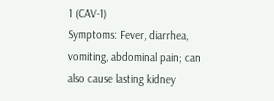1 (CAV-1)
Symptoms: Fever, diarrhea, vomiting, abdominal pain; can also cause lasting kidney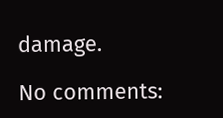damage.

No comments: